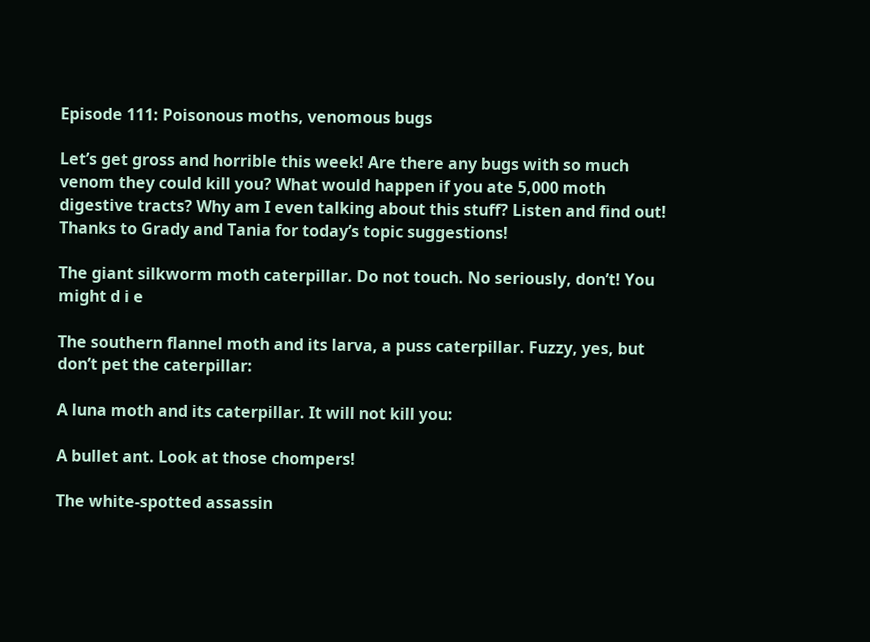Episode 111: Poisonous moths, venomous bugs

Let’s get gross and horrible this week! Are there any bugs with so much venom they could kill you? What would happen if you ate 5,000 moth digestive tracts? Why am I even talking about this stuff? Listen and find out! Thanks to Grady and Tania for today’s topic suggestions!

The giant silkworm moth caterpillar. Do not touch. No seriously, don’t! You might d i e

The southern flannel moth and its larva, a puss caterpillar. Fuzzy, yes, but don’t pet the caterpillar:

A luna moth and its caterpillar. It will not kill you:

A bullet ant. Look at those chompers!

The white-spotted assassin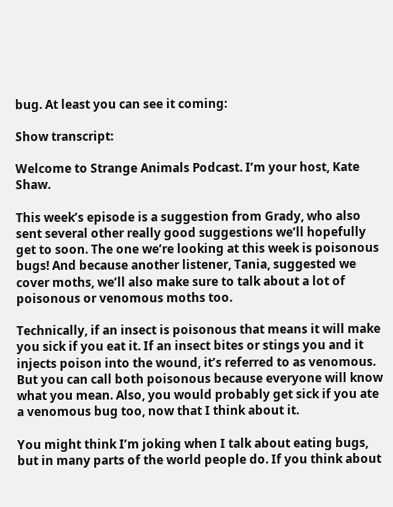bug. At least you can see it coming:

Show transcript:

Welcome to Strange Animals Podcast. I’m your host, Kate Shaw.

This week’s episode is a suggestion from Grady, who also sent several other really good suggestions we’ll hopefully get to soon. The one we’re looking at this week is poisonous bugs! And because another listener, Tania, suggested we cover moths, we’ll also make sure to talk about a lot of poisonous or venomous moths too.

Technically, if an insect is poisonous that means it will make you sick if you eat it. If an insect bites or stings you and it injects poison into the wound, it’s referred to as venomous. But you can call both poisonous because everyone will know what you mean. Also, you would probably get sick if you ate a venomous bug too, now that I think about it.

You might think I’m joking when I talk about eating bugs, but in many parts of the world people do. If you think about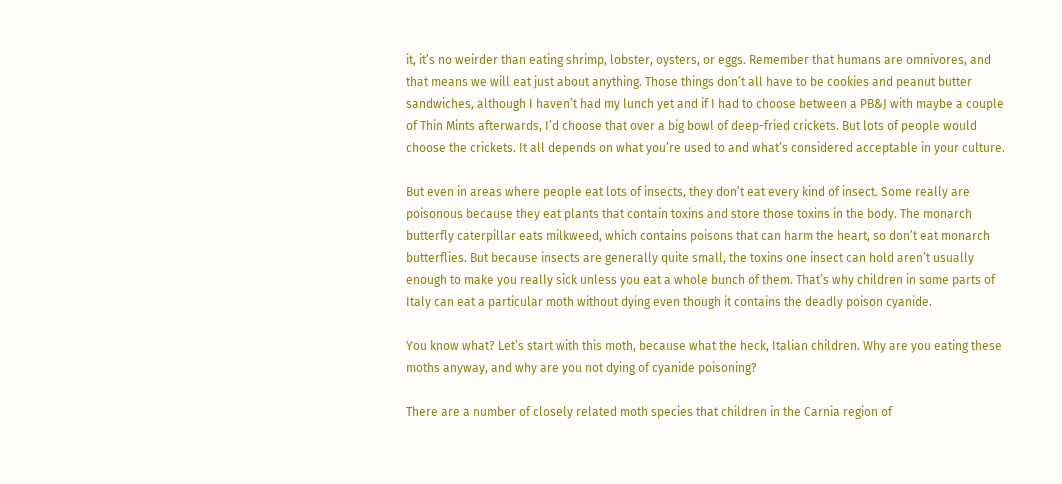it, it’s no weirder than eating shrimp, lobster, oysters, or eggs. Remember that humans are omnivores, and that means we will eat just about anything. Those things don’t all have to be cookies and peanut butter sandwiches, although I haven’t had my lunch yet and if I had to choose between a PB&J with maybe a couple of Thin Mints afterwards, I’d choose that over a big bowl of deep-fried crickets. But lots of people would choose the crickets. It all depends on what you’re used to and what’s considered acceptable in your culture.

But even in areas where people eat lots of insects, they don’t eat every kind of insect. Some really are poisonous because they eat plants that contain toxins and store those toxins in the body. The monarch butterfly caterpillar eats milkweed, which contains poisons that can harm the heart, so don’t eat monarch butterflies. But because insects are generally quite small, the toxins one insect can hold aren’t usually enough to make you really sick unless you eat a whole bunch of them. That’s why children in some parts of Italy can eat a particular moth without dying even though it contains the deadly poison cyanide.

You know what? Let’s start with this moth, because what the heck, Italian children. Why are you eating these moths anyway, and why are you not dying of cyanide poisoning?

There are a number of closely related moth species that children in the Carnia region of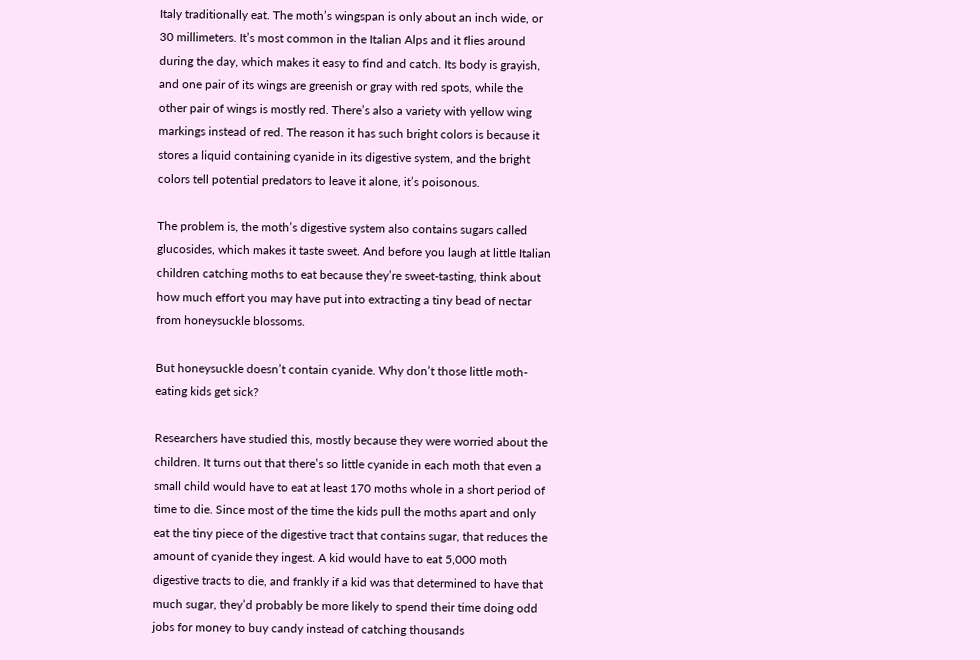Italy traditionally eat. The moth’s wingspan is only about an inch wide, or 30 millimeters. It’s most common in the Italian Alps and it flies around during the day, which makes it easy to find and catch. Its body is grayish, and one pair of its wings are greenish or gray with red spots, while the other pair of wings is mostly red. There’s also a variety with yellow wing markings instead of red. The reason it has such bright colors is because it stores a liquid containing cyanide in its digestive system, and the bright colors tell potential predators to leave it alone, it’s poisonous.

The problem is, the moth’s digestive system also contains sugars called glucosides, which makes it taste sweet. And before you laugh at little Italian children catching moths to eat because they’re sweet-tasting, think about how much effort you may have put into extracting a tiny bead of nectar from honeysuckle blossoms.

But honeysuckle doesn’t contain cyanide. Why don’t those little moth-eating kids get sick?

Researchers have studied this, mostly because they were worried about the children. It turns out that there’s so little cyanide in each moth that even a small child would have to eat at least 170 moths whole in a short period of time to die. Since most of the time the kids pull the moths apart and only eat the tiny piece of the digestive tract that contains sugar, that reduces the amount of cyanide they ingest. A kid would have to eat 5,000 moth digestive tracts to die, and frankly if a kid was that determined to have that much sugar, they’d probably be more likely to spend their time doing odd jobs for money to buy candy instead of catching thousands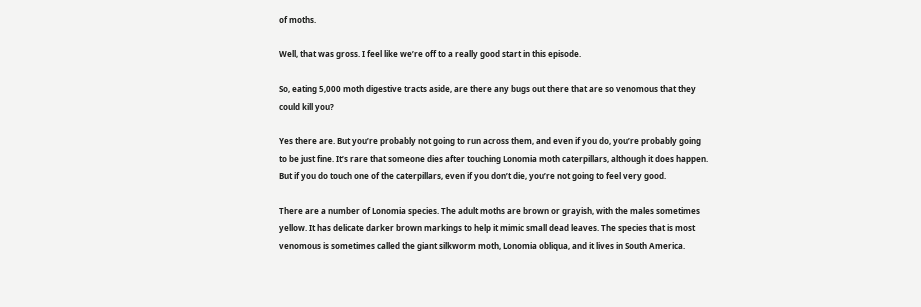of moths.

Well, that was gross. I feel like we’re off to a really good start in this episode.

So, eating 5,000 moth digestive tracts aside, are there any bugs out there that are so venomous that they could kill you?

Yes there are. But you’re probably not going to run across them, and even if you do, you’re probably going to be just fine. It’s rare that someone dies after touching Lonomia moth caterpillars, although it does happen. But if you do touch one of the caterpillars, even if you don’t die, you’re not going to feel very good.

There are a number of Lonomia species. The adult moths are brown or grayish, with the males sometimes yellow. It has delicate darker brown markings to help it mimic small dead leaves. The species that is most venomous is sometimes called the giant silkworm moth, Lonomia obliqua, and it lives in South America.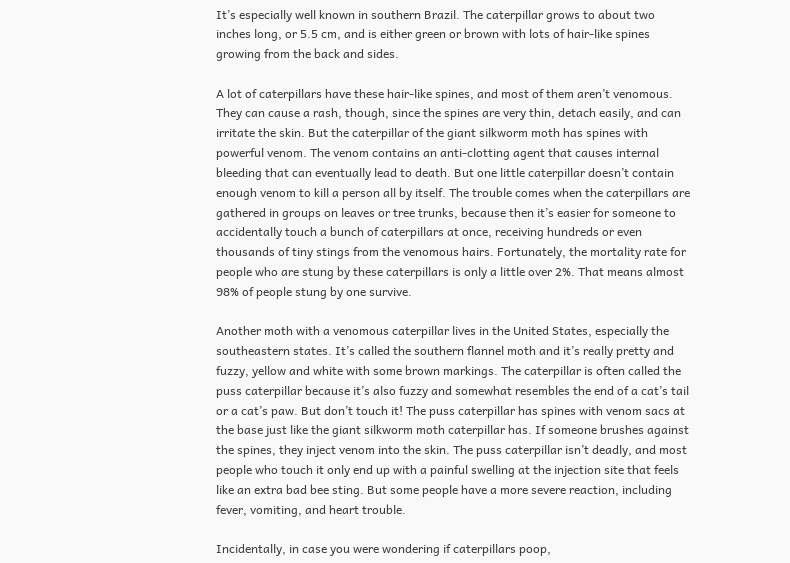It’s especially well known in southern Brazil. The caterpillar grows to about two inches long, or 5.5 cm, and is either green or brown with lots of hair-like spines growing from the back and sides.

A lot of caterpillars have these hair-like spines, and most of them aren’t venomous. They can cause a rash, though, since the spines are very thin, detach easily, and can irritate the skin. But the caterpillar of the giant silkworm moth has spines with powerful venom. The venom contains an anti-clotting agent that causes internal bleeding that can eventually lead to death. But one little caterpillar doesn’t contain enough venom to kill a person all by itself. The trouble comes when the caterpillars are gathered in groups on leaves or tree trunks, because then it’s easier for someone to accidentally touch a bunch of caterpillars at once, receiving hundreds or even thousands of tiny stings from the venomous hairs. Fortunately, the mortality rate for people who are stung by these caterpillars is only a little over 2%. That means almost 98% of people stung by one survive.

Another moth with a venomous caterpillar lives in the United States, especially the southeastern states. It’s called the southern flannel moth and it’s really pretty and fuzzy, yellow and white with some brown markings. The caterpillar is often called the puss caterpillar because it’s also fuzzy and somewhat resembles the end of a cat’s tail or a cat’s paw. But don’t touch it! The puss caterpillar has spines with venom sacs at the base just like the giant silkworm moth caterpillar has. If someone brushes against the spines, they inject venom into the skin. The puss caterpillar isn’t deadly, and most people who touch it only end up with a painful swelling at the injection site that feels like an extra bad bee sting. But some people have a more severe reaction, including fever, vomiting, and heart trouble.

Incidentally, in case you were wondering if caterpillars poop,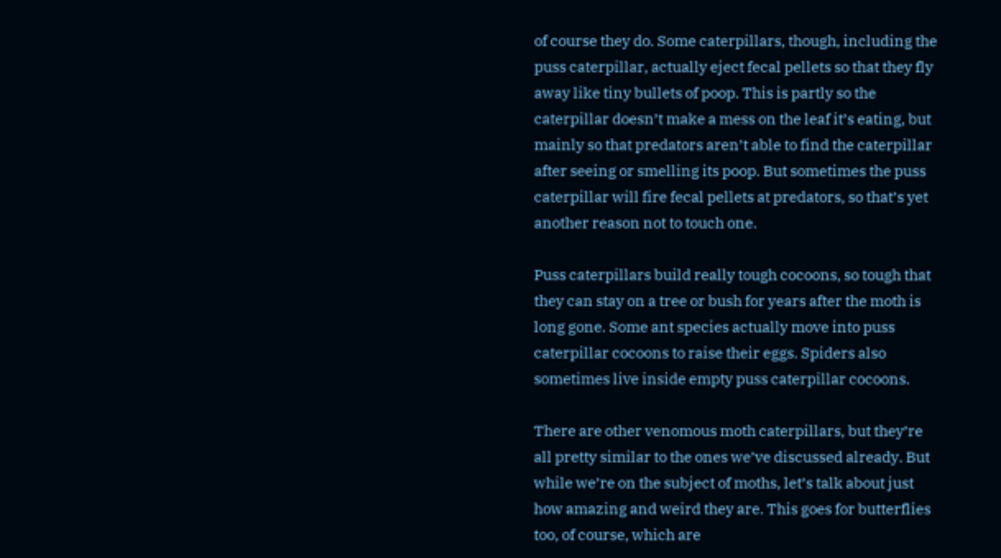of course they do. Some caterpillars, though, including the puss caterpillar, actually eject fecal pellets so that they fly away like tiny bullets of poop. This is partly so the caterpillar doesn’t make a mess on the leaf it’s eating, but mainly so that predators aren’t able to find the caterpillar after seeing or smelling its poop. But sometimes the puss caterpillar will fire fecal pellets at predators, so that’s yet another reason not to touch one.

Puss caterpillars build really tough cocoons, so tough that they can stay on a tree or bush for years after the moth is long gone. Some ant species actually move into puss caterpillar cocoons to raise their eggs. Spiders also sometimes live inside empty puss caterpillar cocoons.

There are other venomous moth caterpillars, but they’re all pretty similar to the ones we’ve discussed already. But while we’re on the subject of moths, let’s talk about just how amazing and weird they are. This goes for butterflies too, of course, which are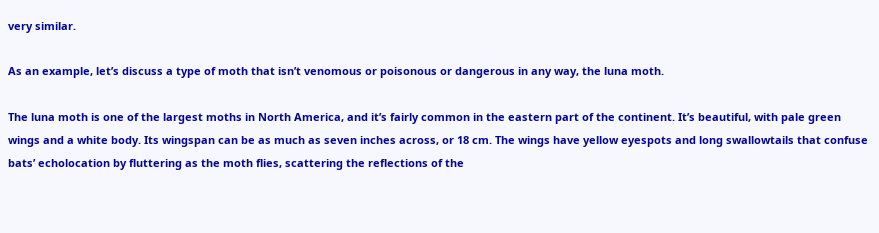very similar.

As an example, let’s discuss a type of moth that isn’t venomous or poisonous or dangerous in any way, the luna moth.

The luna moth is one of the largest moths in North America, and it’s fairly common in the eastern part of the continent. It’s beautiful, with pale green wings and a white body. Its wingspan can be as much as seven inches across, or 18 cm. The wings have yellow eyespots and long swallowtails that confuse bats’ echolocation by fluttering as the moth flies, scattering the reflections of the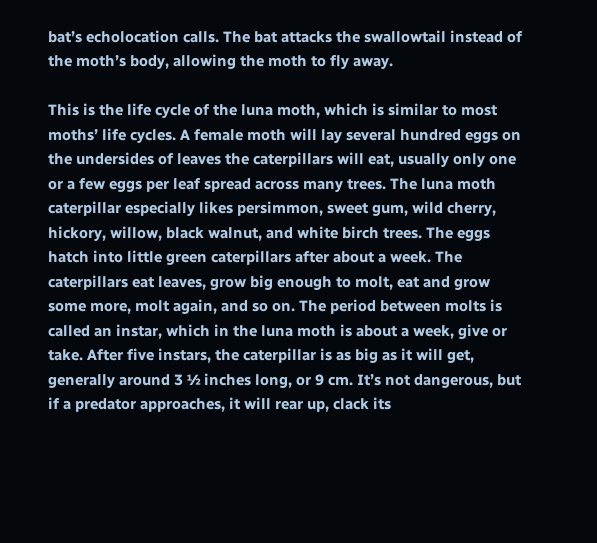bat’s echolocation calls. The bat attacks the swallowtail instead of the moth’s body, allowing the moth to fly away.

This is the life cycle of the luna moth, which is similar to most moths’ life cycles. A female moth will lay several hundred eggs on the undersides of leaves the caterpillars will eat, usually only one or a few eggs per leaf spread across many trees. The luna moth caterpillar especially likes persimmon, sweet gum, wild cherry, hickory, willow, black walnut, and white birch trees. The eggs hatch into little green caterpillars after about a week. The caterpillars eat leaves, grow big enough to molt, eat and grow some more, molt again, and so on. The period between molts is called an instar, which in the luna moth is about a week, give or take. After five instars, the caterpillar is as big as it will get, generally around 3 ½ inches long, or 9 cm. It’s not dangerous, but if a predator approaches, it will rear up, clack its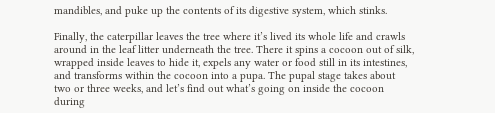mandibles, and puke up the contents of its digestive system, which stinks.

Finally, the caterpillar leaves the tree where it’s lived its whole life and crawls around in the leaf litter underneath the tree. There it spins a cocoon out of silk, wrapped inside leaves to hide it, expels any water or food still in its intestines, and transforms within the cocoon into a pupa. The pupal stage takes about two or three weeks, and let’s find out what’s going on inside the cocoon during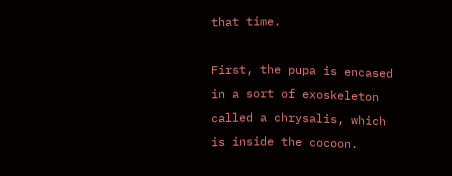that time.

First, the pupa is encased in a sort of exoskeleton called a chrysalis, which is inside the cocoon.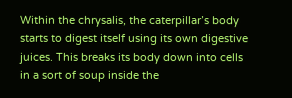Within the chrysalis, the caterpillar’s body starts to digest itself using its own digestive juices. This breaks its body down into cells in a sort of soup inside the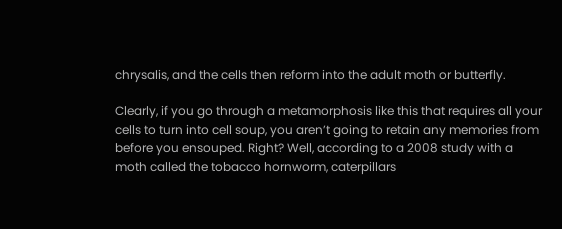chrysalis, and the cells then reform into the adult moth or butterfly.

Clearly, if you go through a metamorphosis like this that requires all your cells to turn into cell soup, you aren’t going to retain any memories from before you ensouped. Right? Well, according to a 2008 study with a moth called the tobacco hornworm, caterpillars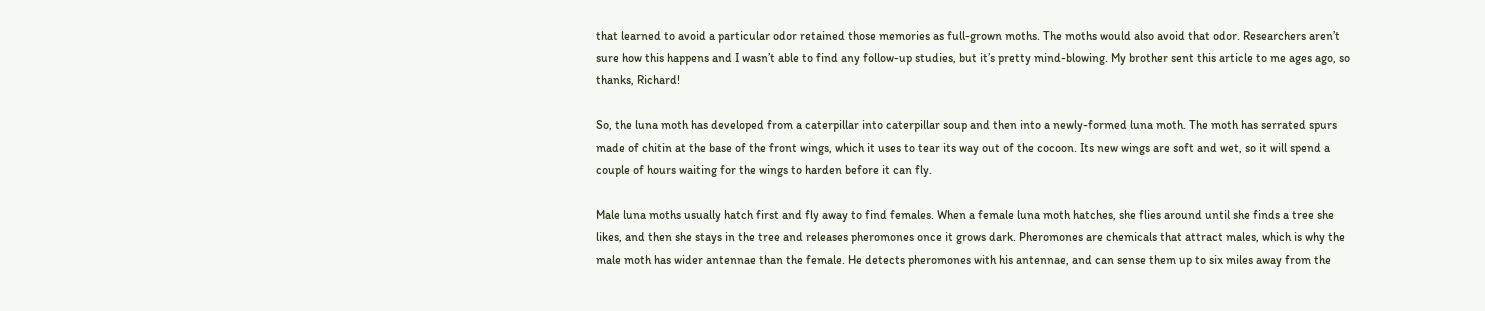that learned to avoid a particular odor retained those memories as full-grown moths. The moths would also avoid that odor. Researchers aren’t sure how this happens and I wasn’t able to find any follow-up studies, but it’s pretty mind-blowing. My brother sent this article to me ages ago, so thanks, Richard!

So, the luna moth has developed from a caterpillar into caterpillar soup and then into a newly-formed luna moth. The moth has serrated spurs made of chitin at the base of the front wings, which it uses to tear its way out of the cocoon. Its new wings are soft and wet, so it will spend a couple of hours waiting for the wings to harden before it can fly.

Male luna moths usually hatch first and fly away to find females. When a female luna moth hatches, she flies around until she finds a tree she likes, and then she stays in the tree and releases pheromones once it grows dark. Pheromones are chemicals that attract males, which is why the male moth has wider antennae than the female. He detects pheromones with his antennae, and can sense them up to six miles away from the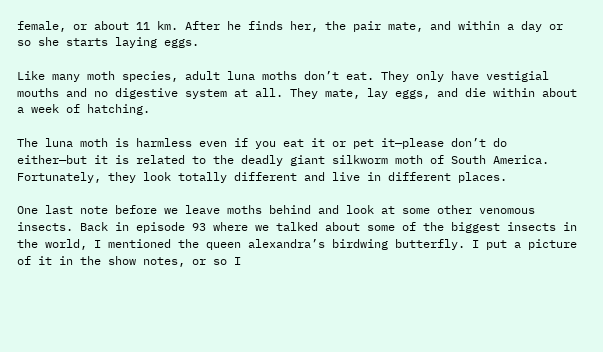female, or about 11 km. After he finds her, the pair mate, and within a day or so she starts laying eggs.

Like many moth species, adult luna moths don’t eat. They only have vestigial mouths and no digestive system at all. They mate, lay eggs, and die within about a week of hatching.

The luna moth is harmless even if you eat it or pet it—please don’t do either—but it is related to the deadly giant silkworm moth of South America. Fortunately, they look totally different and live in different places.

One last note before we leave moths behind and look at some other venomous insects. Back in episode 93 where we talked about some of the biggest insects in the world, I mentioned the queen alexandra’s birdwing butterfly. I put a picture of it in the show notes, or so I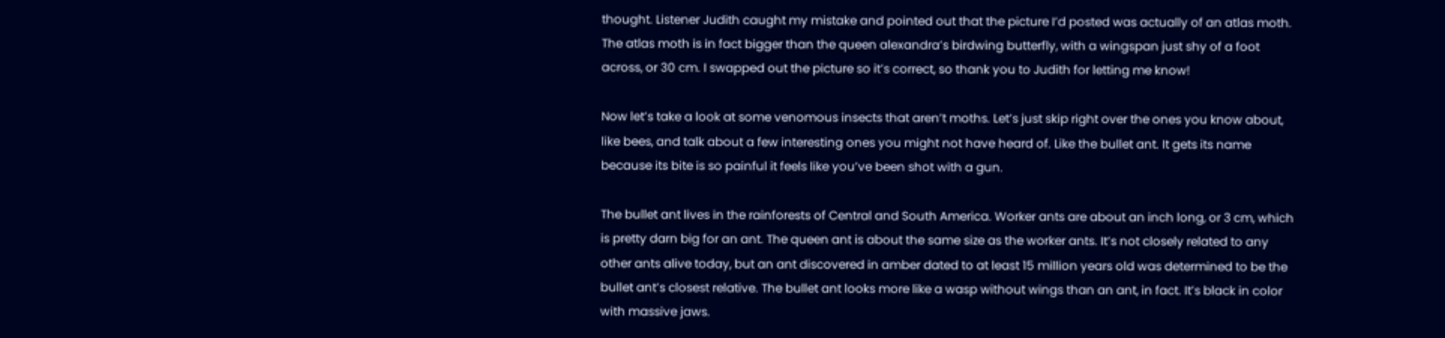thought. Listener Judith caught my mistake and pointed out that the picture I’d posted was actually of an atlas moth. The atlas moth is in fact bigger than the queen alexandra’s birdwing butterfly, with a wingspan just shy of a foot across, or 30 cm. I swapped out the picture so it’s correct, so thank you to Judith for letting me know!

Now let’s take a look at some venomous insects that aren’t moths. Let’s just skip right over the ones you know about, like bees, and talk about a few interesting ones you might not have heard of. Like the bullet ant. It gets its name because its bite is so painful it feels like you’ve been shot with a gun.

The bullet ant lives in the rainforests of Central and South America. Worker ants are about an inch long, or 3 cm, which is pretty darn big for an ant. The queen ant is about the same size as the worker ants. It’s not closely related to any other ants alive today, but an ant discovered in amber dated to at least 15 million years old was determined to be the bullet ant’s closest relative. The bullet ant looks more like a wasp without wings than an ant, in fact. It’s black in color with massive jaws.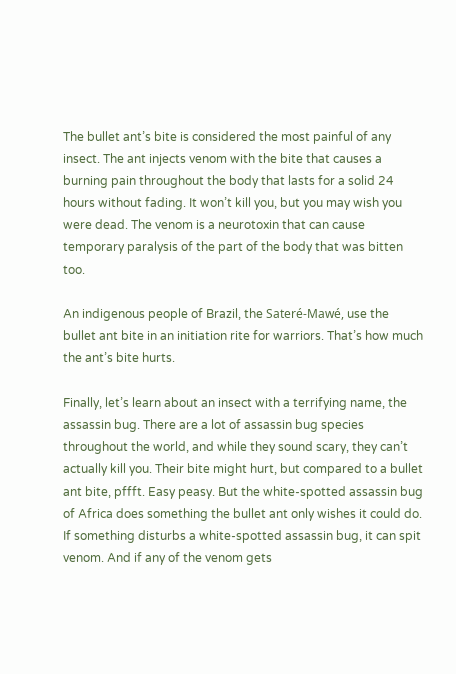The bullet ant’s bite is considered the most painful of any insect. The ant injects venom with the bite that causes a burning pain throughout the body that lasts for a solid 24 hours without fading. It won’t kill you, but you may wish you were dead. The venom is a neurotoxin that can cause temporary paralysis of the part of the body that was bitten too.

An indigenous people of Brazil, the Sateré-Mawé, use the bullet ant bite in an initiation rite for warriors. That’s how much the ant’s bite hurts.

Finally, let’s learn about an insect with a terrifying name, the assassin bug. There are a lot of assassin bug species throughout the world, and while they sound scary, they can’t actually kill you. Their bite might hurt, but compared to a bullet ant bite, pffft. Easy peasy. But the white-spotted assassin bug of Africa does something the bullet ant only wishes it could do. If something disturbs a white-spotted assassin bug, it can spit venom. And if any of the venom gets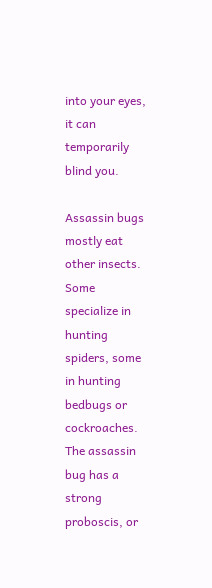into your eyes, it can temporarily blind you.

Assassin bugs mostly eat other insects. Some specialize in hunting spiders, some in hunting bedbugs or cockroaches. The assassin bug has a strong proboscis, or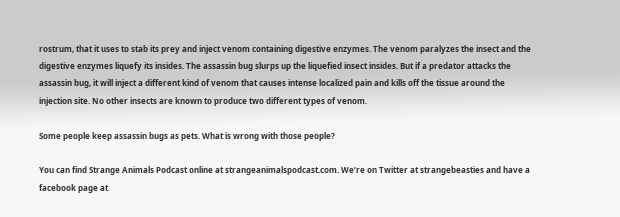rostrum, that it uses to stab its prey and inject venom containing digestive enzymes. The venom paralyzes the insect and the digestive enzymes liquefy its insides. The assassin bug slurps up the liquefied insect insides. But if a predator attacks the assassin bug, it will inject a different kind of venom that causes intense localized pain and kills off the tissue around the injection site. No other insects are known to produce two different types of venom.

Some people keep assassin bugs as pets. What is wrong with those people?

You can find Strange Animals Podcast online at strangeanimalspodcast.com. We’re on Twitter at strangebeasties and have a facebook page at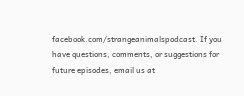facebook.com/strangeanimalspodcast. If you have questions, comments, or suggestions for future episodes, email us at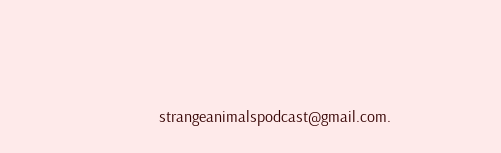strangeanimalspodcast@gmail.com.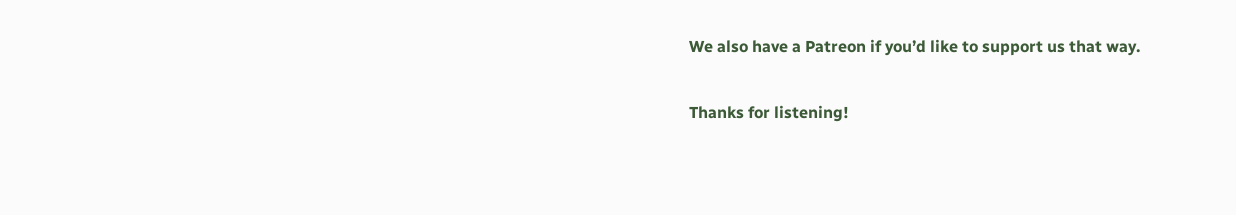We also have a Patreon if you’d like to support us that way.

Thanks for listening!